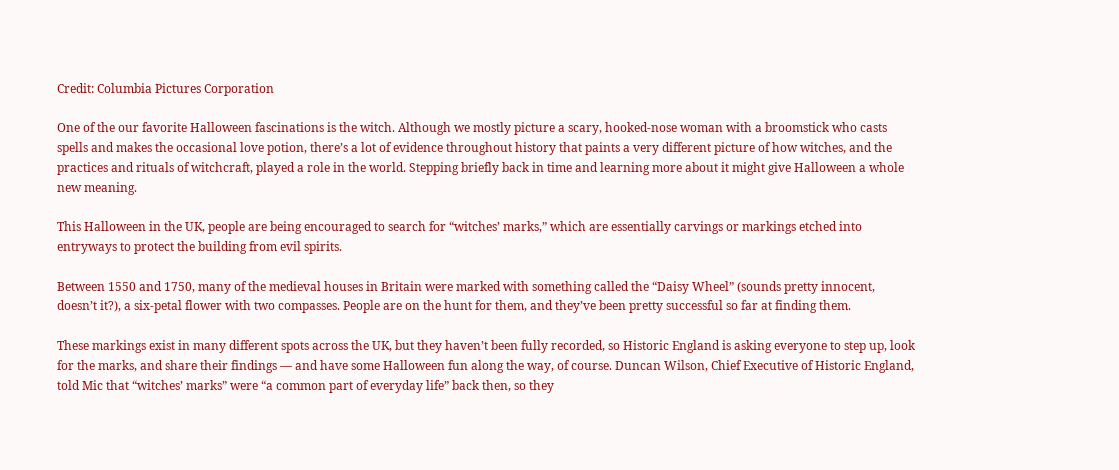Credit: Columbia Pictures Corporation

One of the our favorite Halloween fascinations is the witch. Although we mostly picture a scary, hooked-nose woman with a broomstick who casts spells and makes the occasional love potion, there’s a lot of evidence throughout history that paints a very different picture of how witches, and the practices and rituals of witchcraft, played a role in the world. Stepping briefly back in time and learning more about it might give Halloween a whole new meaning.

This Halloween in the UK, people are being encouraged to search for “witches’ marks,” which are essentially carvings or markings etched into entryways to protect the building from evil spirits.

Between 1550 and 1750, many of the medieval houses in Britain were marked with something called the “Daisy Wheel” (sounds pretty innocent, doesn’t it?), a six-petal flower with two compasses. People are on the hunt for them, and they’ve been pretty successful so far at finding them.

These markings exist in many different spots across the UK, but they haven’t been fully recorded, so Historic England is asking everyone to step up, look for the marks, and share their findings — and have some Halloween fun along the way, of course. Duncan Wilson, Chief Executive of Historic England, told Mic that “witches’ marks” were “a common part of everyday life” back then, so they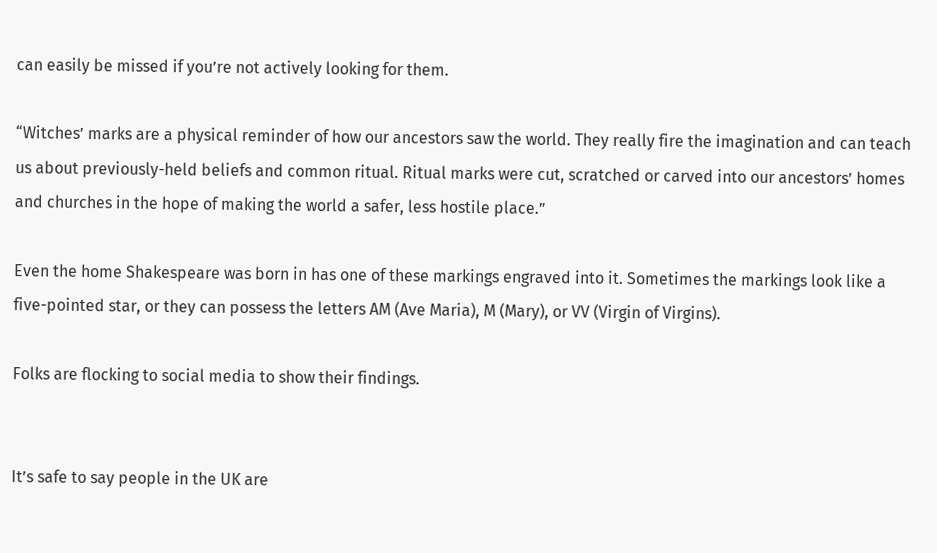can easily be missed if you’re not actively looking for them.

“Witches’ marks are a physical reminder of how our ancestors saw the world. They really fire the imagination and can teach us about previously-held beliefs and common ritual. Ritual marks were cut, scratched or carved into our ancestors’ homes and churches in the hope of making the world a safer, less hostile place.”

Even the home Shakespeare was born in has one of these markings engraved into it. Sometimes the markings look like a five-pointed star, or they can possess the letters AM (Ave Maria), M (Mary), or VV (Virgin of Virgins).

Folks are flocking to social media to show their findings.


It’s safe to say people in the UK are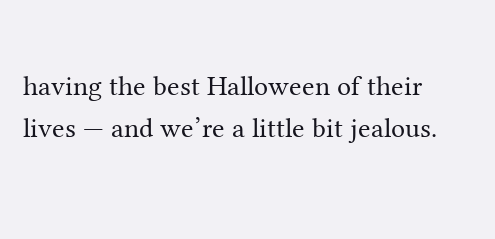having the best Halloween of their lives — and we’re a little bit jealous.